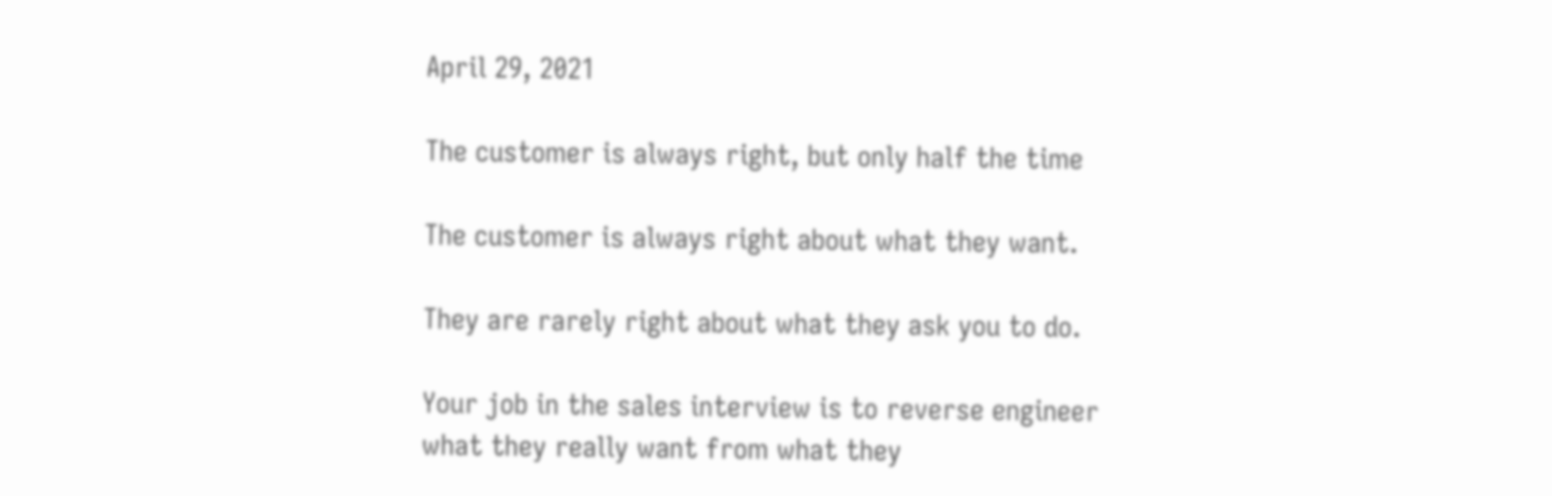April 29, 2021

The customer is always right, but only half the time

The customer is always right about what they want.

They are rarely right about what they ask you to do.

Your job in the sales interview is to reverse engineer what they really want from what they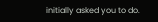initially asked you to do.